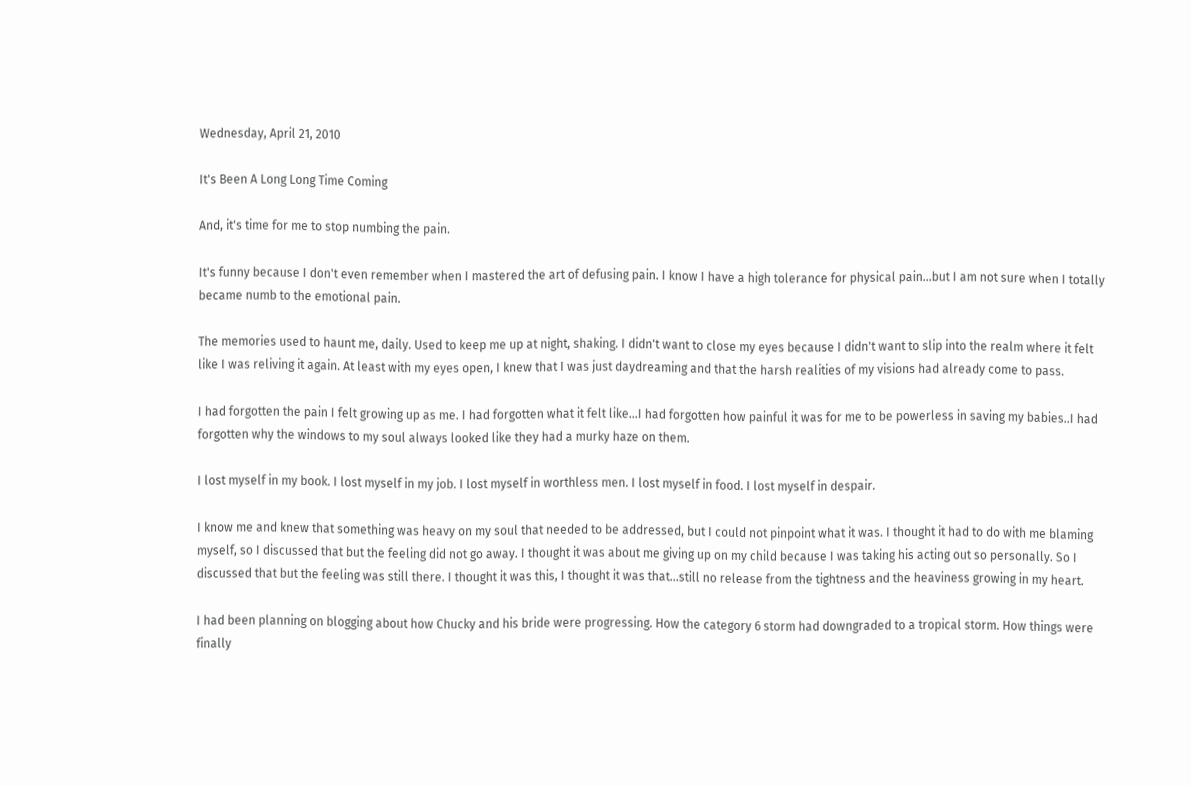Wednesday, April 21, 2010

It's Been A Long Long Time Coming

And, it's time for me to stop numbing the pain.

It's funny because I don't even remember when I mastered the art of defusing pain. I know I have a high tolerance for physical pain...but I am not sure when I totally became numb to the emotional pain.

The memories used to haunt me, daily. Used to keep me up at night, shaking. I didn't want to close my eyes because I didn't want to slip into the realm where it felt like I was reliving it again. At least with my eyes open, I knew that I was just daydreaming and that the harsh realities of my visions had already come to pass.

I had forgotten the pain I felt growing up as me. I had forgotten what it felt like...I had forgotten how painful it was for me to be powerless in saving my babies..I had forgotten why the windows to my soul always looked like they had a murky haze on them.

I lost myself in my book. I lost myself in my job. I lost myself in worthless men. I lost myself in food. I lost myself in despair.

I know me and knew that something was heavy on my soul that needed to be addressed, but I could not pinpoint what it was. I thought it had to do with me blaming myself, so I discussed that but the feeling did not go away. I thought it was about me giving up on my child because I was taking his acting out so personally. So I discussed that but the feeling was still there. I thought it was this, I thought it was that...still no release from the tightness and the heaviness growing in my heart.

I had been planning on blogging about how Chucky and his bride were progressing. How the category 6 storm had downgraded to a tropical storm. How things were finally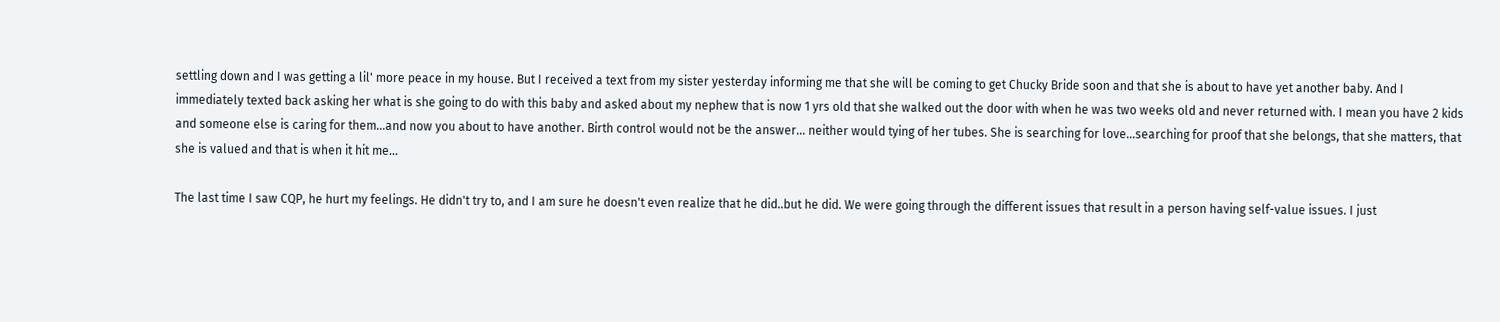settling down and I was getting a lil' more peace in my house. But I received a text from my sister yesterday informing me that she will be coming to get Chucky Bride soon and that she is about to have yet another baby. And I immediately texted back asking her what is she going to do with this baby and asked about my nephew that is now 1 yrs old that she walked out the door with when he was two weeks old and never returned with. I mean you have 2 kids and someone else is caring for them...and now you about to have another. Birth control would not be the answer... neither would tying of her tubes. She is searching for love...searching for proof that she belongs, that she matters, that she is valued and that is when it hit me...

The last time I saw CQP, he hurt my feelings. He didn't try to, and I am sure he doesn't even realize that he did..but he did. We were going through the different issues that result in a person having self-value issues. I just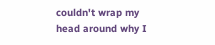couldn't wrap my head around why I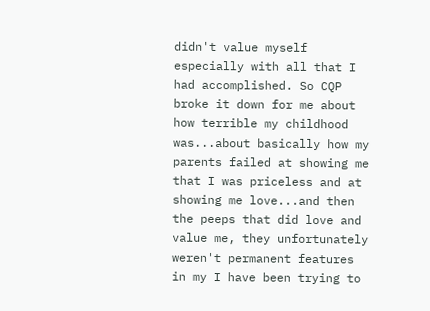didn't value myself especially with all that I had accomplished. So CQP broke it down for me about how terrible my childhood was...about basically how my parents failed at showing me that I was priceless and at showing me love...and then the peeps that did love and value me, they unfortunately weren't permanent features in my I have been trying to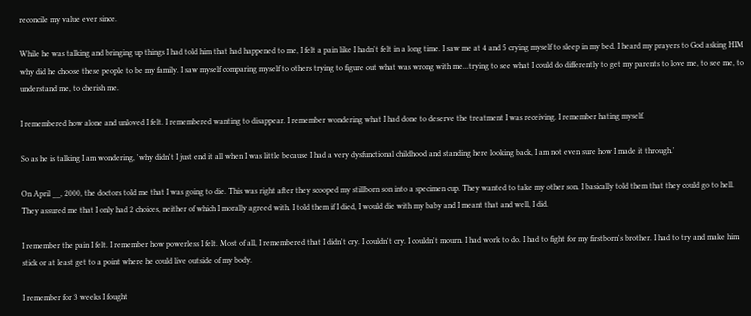reconcile my value ever since.

While he was talking and bringing up things I had told him that had happened to me, I felt a pain like I hadn't felt in a long time. I saw me at 4 and 5 crying myself to sleep in my bed. I heard my prayers to God asking HIM why did he choose these people to be my family. I saw myself comparing myself to others trying to figure out what was wrong with me...trying to see what I could do differently to get my parents to love me, to see me, to understand me, to cherish me.

I remembered how alone and unloved I felt. I remembered wanting to disappear. I remember wondering what I had done to deserve the treatment I was receiving. I remember hating myself.

So as he is talking I am wondering, 'why didn't I just end it all when I was little because I had a very dysfunctional childhood and standing here looking back, I am not even sure how I made it through.'

On April __, 2000, the doctors told me that I was going to die. This was right after they scooped my stillborn son into a specimen cup. They wanted to take my other son. I basically told them that they could go to hell. They assured me that I only had 2 choices, neither of which I morally agreed with. I told them if I died, I would die with my baby and I meant that and well, I did.

I remember the pain I felt. I remember how powerless I felt. Most of all, I remembered that I didn't cry. I couldn't cry. I couldn't mourn. I had work to do. I had to fight for my firstborn's brother. I had to try and make him stick or at least get to a point where he could live outside of my body.

I remember for 3 weeks I fought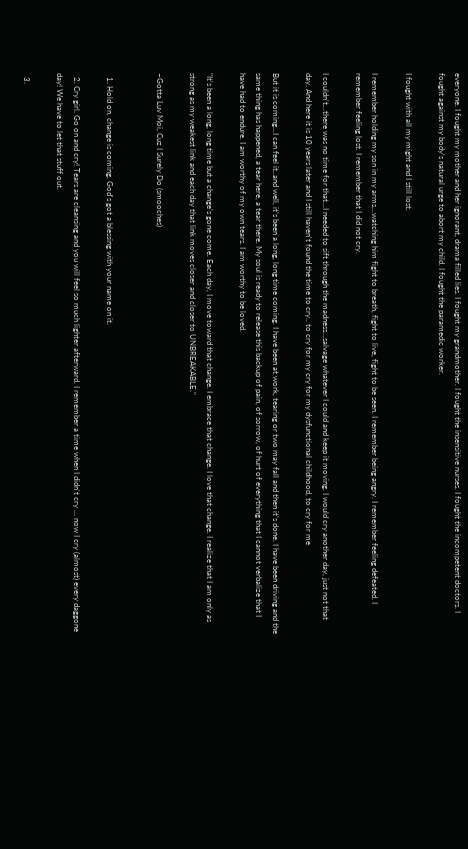everyone. I fought my mother and her ignorant, drama filled lies. I fought my grandmother. I fought the insensitive nurses. I fought the incompetent doctors. I fought against my body's natural urge to abort my child. I fought the paramedic worker.

I fought with all my might and I still lost.

I remember holding my son in my arms...watching him fight to breath, fight to live, fight to be seen. I remember being angry. I remember feeling defeated. I remember feeling lost. I remember that I did not cry.

I couldn't...there was no time for that...I needed to sift through the madness...salvage whatever I could and keep it moving. I would cry another day, just not that day. And here it is 10 years later and I still haven't found the time to cry.. to cry for my cry for my dysfunctional childhood, to cry for me

But it is coming...I can feel it..and well, it's been a long, long time coming. I have been at work, tearing or two may fall and then it's done. I have been driving and the same thing has happened, a tear here, a tear there. My soul is ready to release this backup of pain, of sorrow, of hurt of everything that I cannot verbalize that I have had to endure. I am worthy of my own tears. I am worthy to be loved.

"It's been a long, long time but a change's gone come. Each day, I move toward that change. I embrace that change. I love that change. I realize that I am only as strong as my weakest link and each day that link moves closer and closer to UNBREAKABLE."

~Gotta Luv Moi, Cuz I Surely Do (smooches)


  1. Hold on, change is coming. God's got a blessing with your name on it.

  2. Cry girl. Go on and cry! Tears are cleansing and you will feel so much lighter afterward. I remember a time when I didn't cry ... now I cry (almost) every daggone day! We have to let that stuff out.

  3.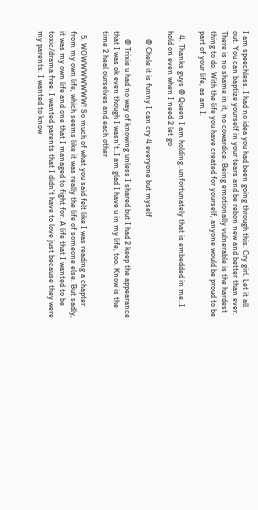I am speechless. I had no idea you had been going through this. Cry girl. Let it all out. You can baptize yourself in your tears and be rebon new and better than ever. There is no shame in it, no cowardice. Being emotionally vulnerable is the hardest thing to do. With the life you have created for yourself, anyone would be proud to be part of your life, as am I.

  4. Thanks guys @ Queen I am holding..unfortunately that is embedded in me..I hold on even when I need 2 let go

    @ Chele it is funny I can cry 4 everyone but myself

    @ Trixie u had no way of knowing unless I shared but I had 2 keep the appearance that I was ok even though I wasn't..I am glad I have u in my life, too. Know is the time 2 heal ourselves and each other

  5. WOWWWWWWW! So much of what you said felt like I was reading a chapter from my own life, which seems like it was really the life of someone else. But sadly, it was my own life and one that I managed to fight for. A life that I wanted to be toxic/drama free. I wanted parents that I didn't have to love just because they were my parents. I wanted to know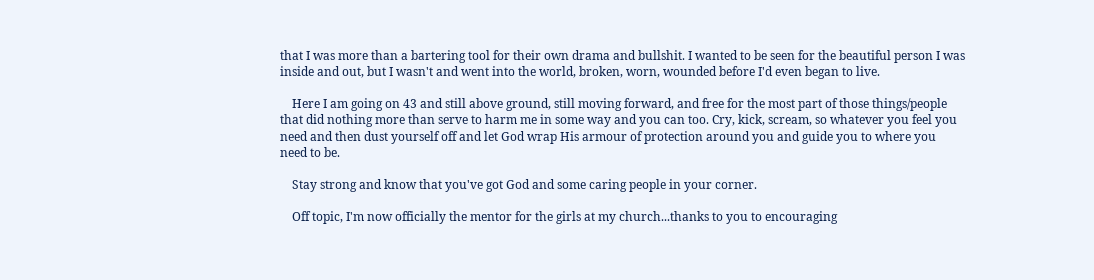that I was more than a bartering tool for their own drama and bullshit. I wanted to be seen for the beautiful person I was inside and out, but I wasn't and went into the world, broken, worn, wounded before I'd even began to live.

    Here I am going on 43 and still above ground, still moving forward, and free for the most part of those things/people that did nothing more than serve to harm me in some way and you can too. Cry, kick, scream, so whatever you feel you need and then dust yourself off and let God wrap His armour of protection around you and guide you to where you need to be.

    Stay strong and know that you've got God and some caring people in your corner.

    Off topic, I'm now officially the mentor for the girls at my church...thanks to you to encouraging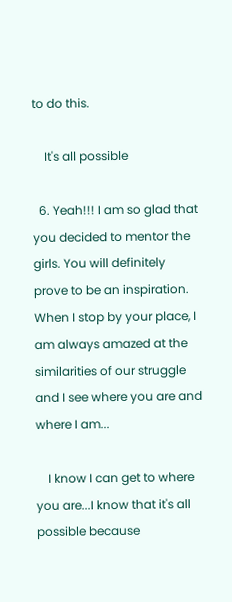to do this.

    It's all possible

  6. Yeah!!! I am so glad that you decided to mentor the girls. You will definitely prove to be an inspiration. When I stop by your place, I am always amazed at the similarities of our struggle and I see where you are and where I am...

    I know I can get to where you are...I know that it's all possible because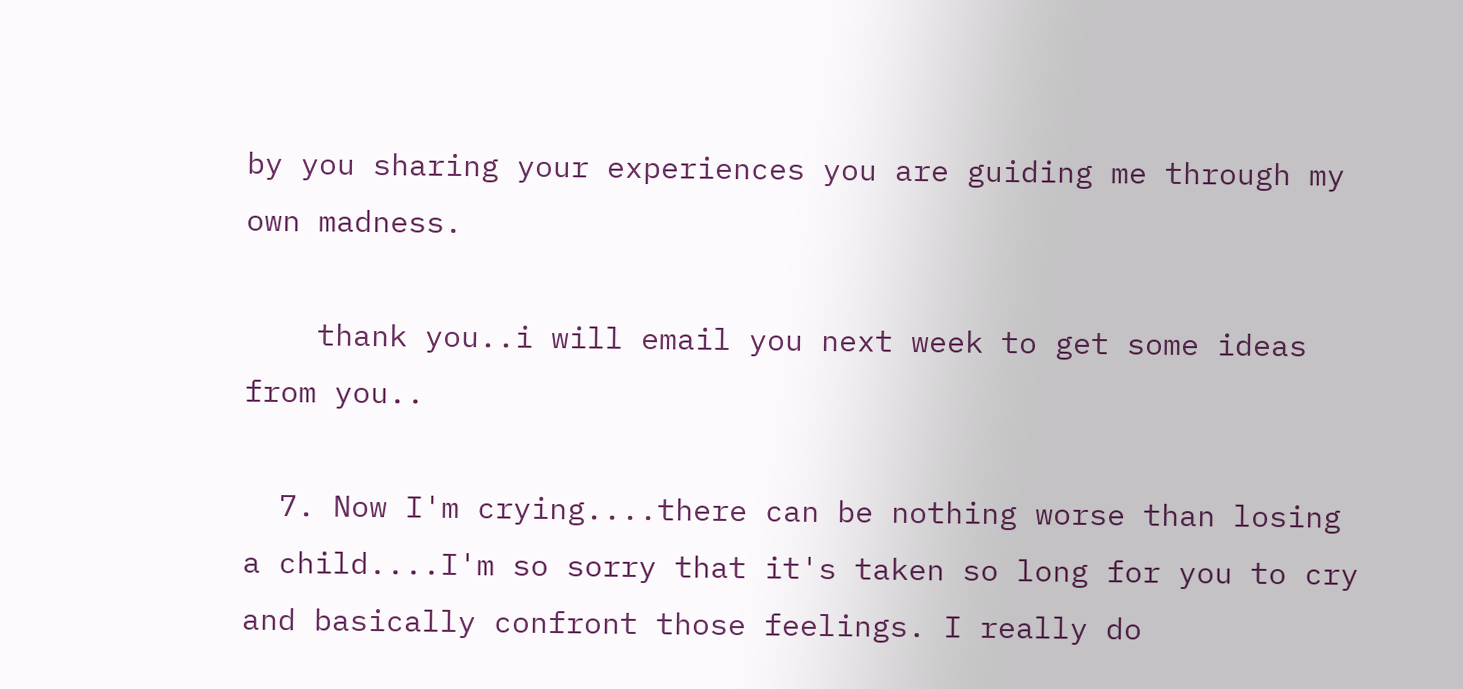by you sharing your experiences you are guiding me through my own madness.

    thank you..i will email you next week to get some ideas from you..

  7. Now I'm crying....there can be nothing worse than losing a child....I'm so sorry that it's taken so long for you to cry and basically confront those feelings. I really do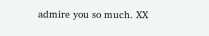admire you so much. XX